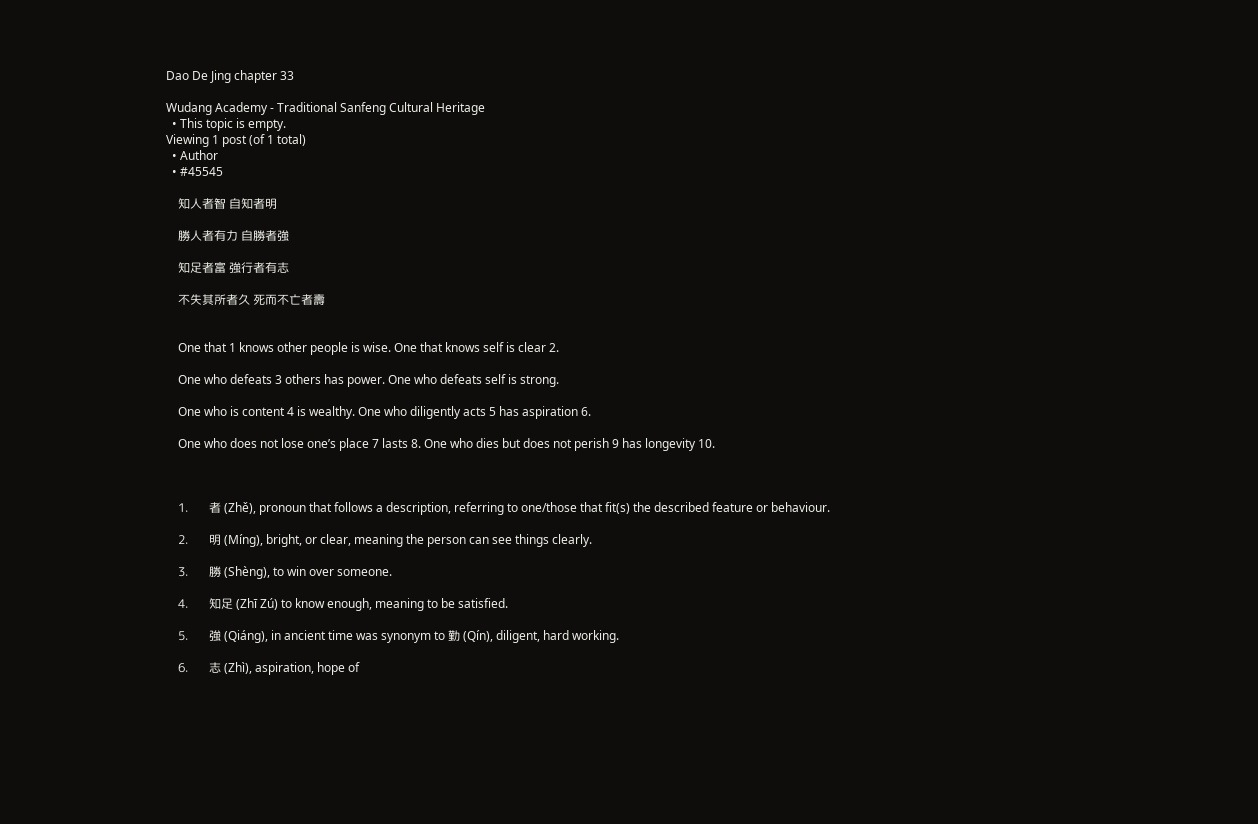Dao De Jing chapter 33

Wudang Academy - Traditional Sanfeng Cultural Heritage
  • This topic is empty.
Viewing 1 post (of 1 total)
  • Author
  • #45545

    知人者智 自知者明

    勝人者有力 自勝者強

    知足者富 強行者有志

    不失其所者久 死而不亡者壽


    One that 1 knows other people is wise. One that knows self is clear 2.

    One who defeats 3 others has power. One who defeats self is strong.

    One who is content 4 is wealthy. One who diligently acts 5 has aspiration 6.

    One who does not lose one’s place 7 lasts 8. One who dies but does not perish 9 has longevity 10.



    1.       者 (Zhě), pronoun that follows a description, referring to one/those that fit(s) the described feature or behaviour.

    2.       明 (Míng), bright, or clear, meaning the person can see things clearly.

    3.       勝 (Shèng), to win over someone.

    4.       知足 (Zhī Zú) to know enough, meaning to be satisfied.

    5.       強 (Qiáng), in ancient time was synonym to 勤 (Qín), diligent, hard working.

    6.       志 (Zhì), aspiration, hope of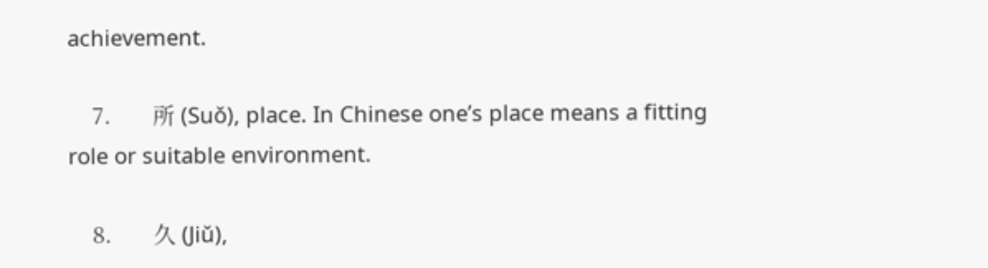achievement.

    7.       所 (Suǒ), place. In Chinese one’s place means a fitting role or suitable environment.

    8.       久 (Jiǔ),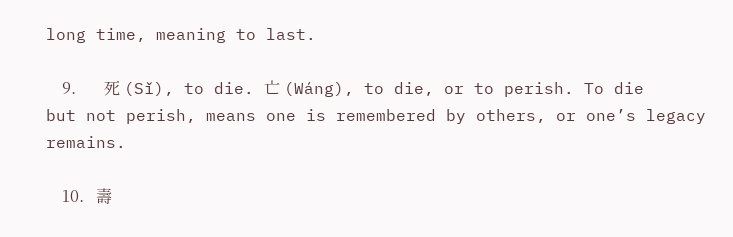long time, meaning to last.

    9.       死 (Sǐ), to die. 亡 (Wáng), to die, or to perish. To die but not perish, means one is remembered by others, or one’s legacy remains.

    10.   壽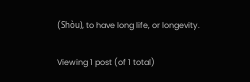(Shòu), to have long life, or longevity.

Viewing 1 post (of 1 total)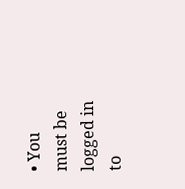• You must be logged in to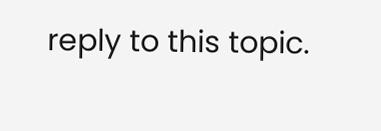reply to this topic.